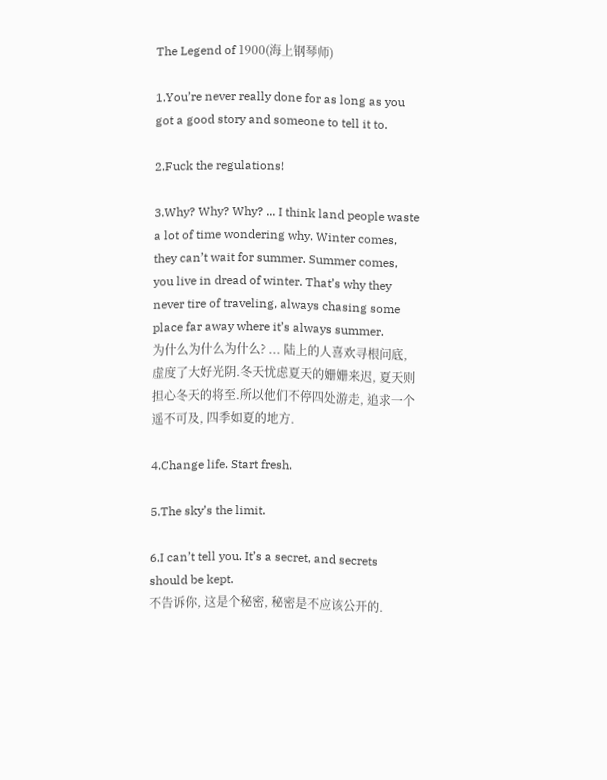The Legend of 1900(海上钢琴师)

1.You’re never really done for as long as you got a good story and someone to tell it to.

2.Fuck the regulations!

3.Why? Why? Why? ... I think land people waste a lot of time wondering why. Winter comes, they can’t wait for summer. Summer comes, you live in dread of winter. That’s why they never tire of traveling, always chasing some place far away where it’s always summer.
为什么为什么为什么? ... 陆上的人喜欢寻根问底, 虚度了大好光阴.冬天忧虑夏天的姗姗来迟, 夏天则担心冬天的将至.所以他们不停四处游走, 追求一个遥不可及, 四季如夏的地方.

4.Change life. Start fresh.

5.The sky’s the limit.

6.I can’t tell you. It’s a secret, and secrets should be kept.
不告诉你, 这是个秘密, 秘密是不应该公开的.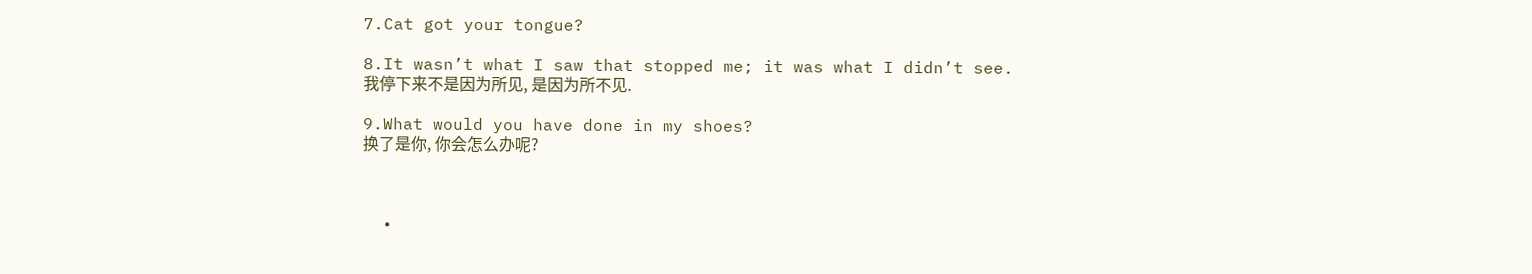7.Cat got your tongue?

8.It wasn’t what I saw that stopped me; it was what I didn’t see.
我停下来不是因为所见, 是因为所不见.

9.What would you have done in my shoes?
换了是你, 你会怎么办呢?



  •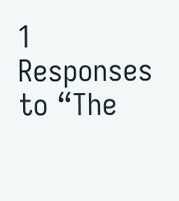1 Responses to “The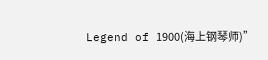Legend of 1900(海上钢琴师)”